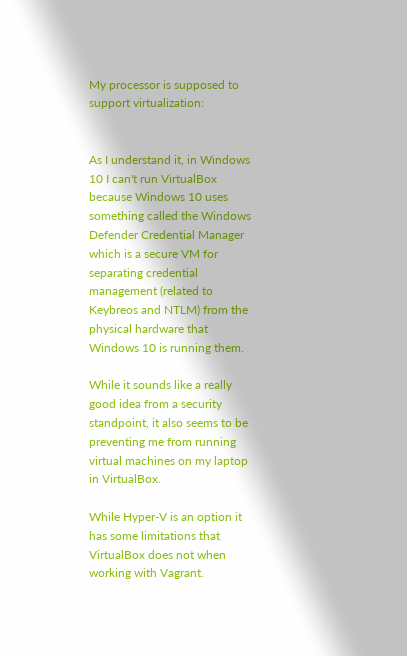My processor is supposed to support virtualization:


As I understand it, in Windows 10 I can't run VirtualBox because Windows 10 uses something called the Windows Defender Credential Manager which is a secure VM for separating credential management (related to Keybreos and NTLM) from the physical hardware that Windows 10 is running them.

While it sounds like a really good idea from a security standpoint, it also seems to be preventing me from running virtual machines on my laptop in VirtualBox.

While Hyper-V is an option it has some limitations that VirtualBox does not when working with Vagrant.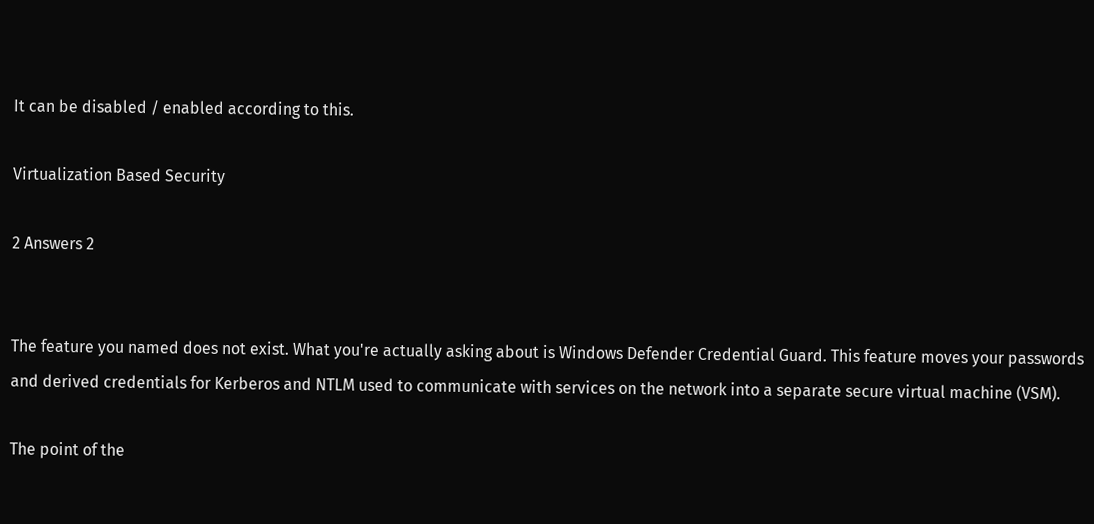It can be disabled / enabled according to this.

Virtualization Based Security

2 Answers 2


The feature you named does not exist. What you're actually asking about is Windows Defender Credential Guard. This feature moves your passwords and derived credentials for Kerberos and NTLM used to communicate with services on the network into a separate secure virtual machine (VSM).

The point of the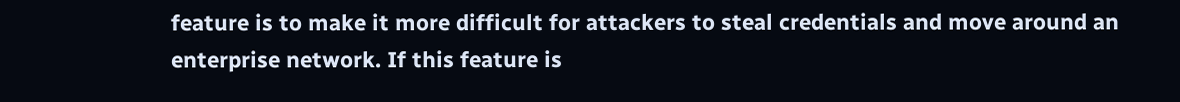feature is to make it more difficult for attackers to steal credentials and move around an enterprise network. If this feature is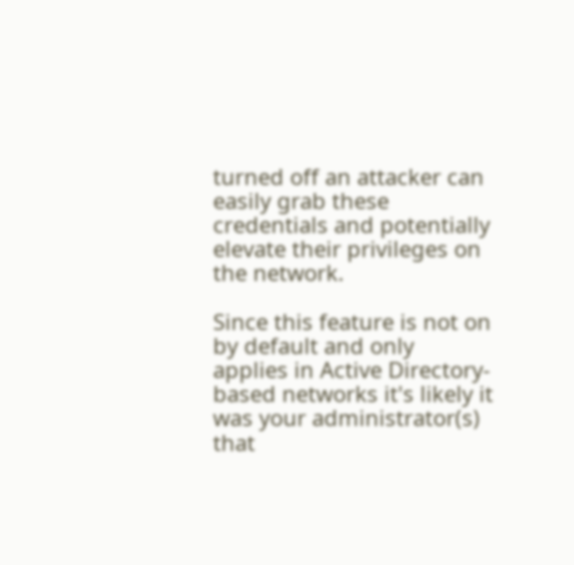turned off an attacker can easily grab these credentials and potentially elevate their privileges on the network.

Since this feature is not on by default and only applies in Active Directory-based networks it's likely it was your administrator(s) that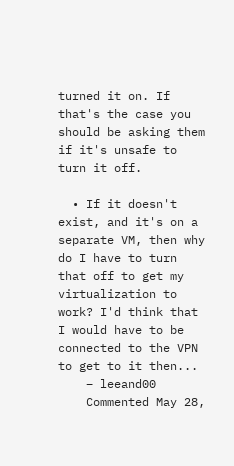turned it on. If that's the case you should be asking them if it's unsafe to turn it off.

  • If it doesn't exist, and it's on a separate VM, then why do I have to turn that off to get my virtualization to work? I'd think that I would have to be connected to the VPN to get to it then...
    – leeand00
    Commented May 28,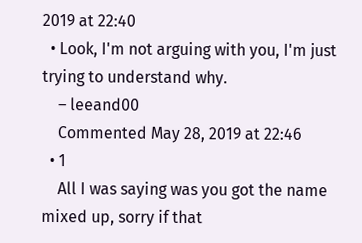2019 at 22:40
  • Look, I'm not arguing with you, I'm just trying to understand why.
    – leeand00
    Commented May 28, 2019 at 22:46
  • 1
    All I was saying was you got the name mixed up, sorry if that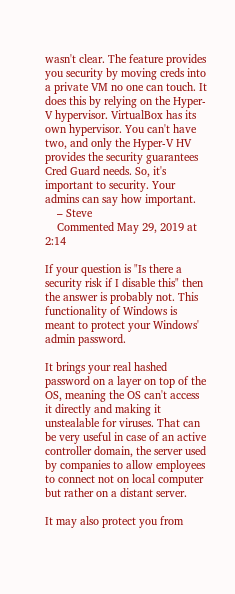wasn't clear. The feature provides you security by moving creds into a private VM no one can touch. It does this by relying on the Hyper-V hypervisor. VirtualBox has its own hypervisor. You can't have two, and only the Hyper-V HV provides the security guarantees Cred Guard needs. So, it's important to security. Your admins can say how important.
    – Steve
    Commented May 29, 2019 at 2:14

If your question is "Is there a security risk if I disable this" then the answer is probably not. This functionality of Windows is meant to protect your Windows' admin password.

It brings your real hashed password on a layer on top of the OS, meaning the OS can't access it directly and making it unstealable for viruses. That can be very useful in case of an active controller domain, the server used by companies to allow employees to connect not on local computer but rather on a distant server.

It may also protect you from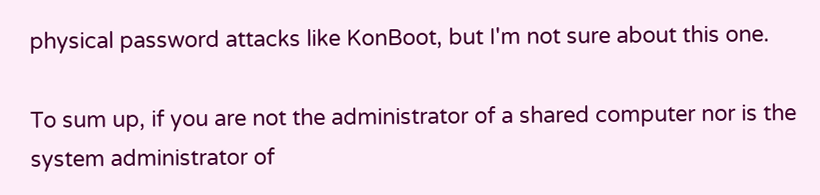physical password attacks like KonBoot, but I'm not sure about this one.

To sum up, if you are not the administrator of a shared computer nor is the system administrator of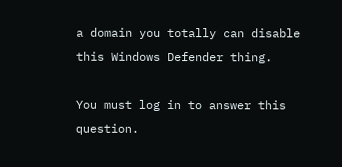a domain you totally can disable this Windows Defender thing.

You must log in to answer this question.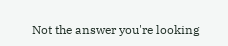Not the answer you're looking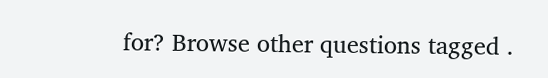for? Browse other questions tagged .